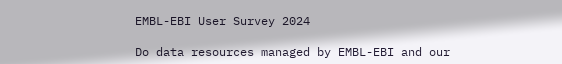EMBL-EBI User Survey 2024

Do data resources managed by EMBL-EBI and our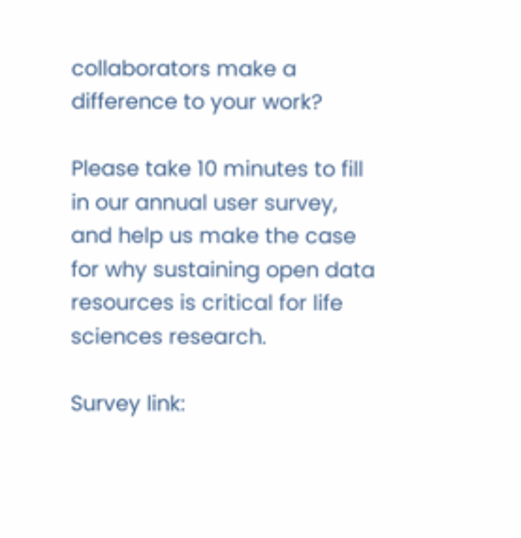collaborators make a difference to your work?

Please take 10 minutes to fill in our annual user survey, and help us make the case for why sustaining open data resources is critical for life sciences research.

Survey link: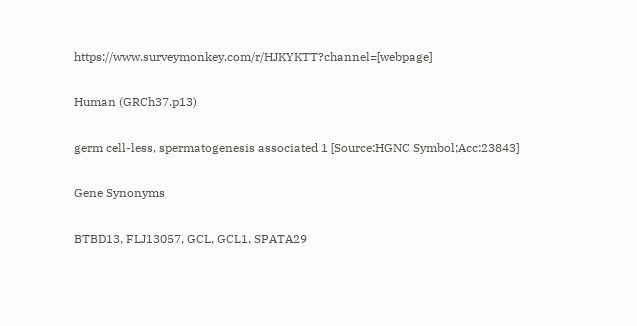https://www.surveymonkey.com/r/HJKYKTT?channel=[webpage]

Human (GRCh37.p13)

germ cell-less, spermatogenesis associated 1 [Source:HGNC Symbol;Acc:23843]

Gene Synonyms

BTBD13, FLJ13057, GCL, GCL1, SPATA29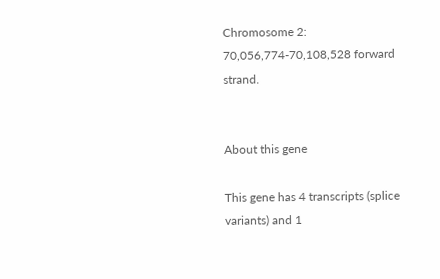Chromosome 2: 70,056,774-70,108,528 forward strand.


About this gene

This gene has 4 transcripts (splice variants) and 1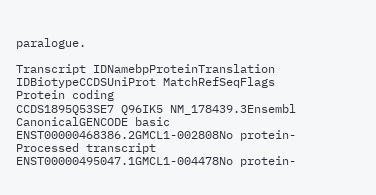paralogue.

Transcript IDNamebpProteinTranslation IDBiotypeCCDSUniProt MatchRefSeqFlags
Protein coding
CCDS1895Q53SE7 Q96IK5 NM_178439.3Ensembl CanonicalGENCODE basic
ENST00000468386.2GMCL1-002808No protein-
Processed transcript
ENST00000495047.1GMCL1-004478No protein-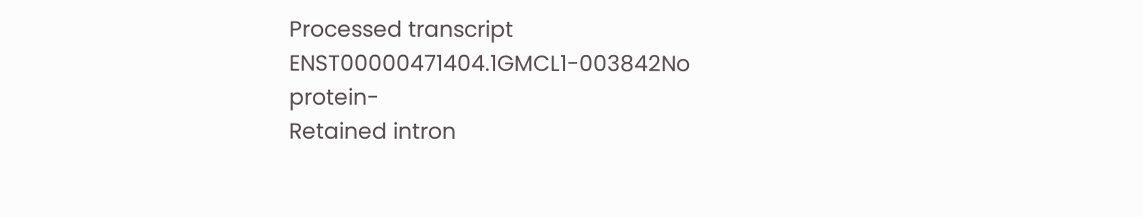Processed transcript
ENST00000471404.1GMCL1-003842No protein-
Retained intron